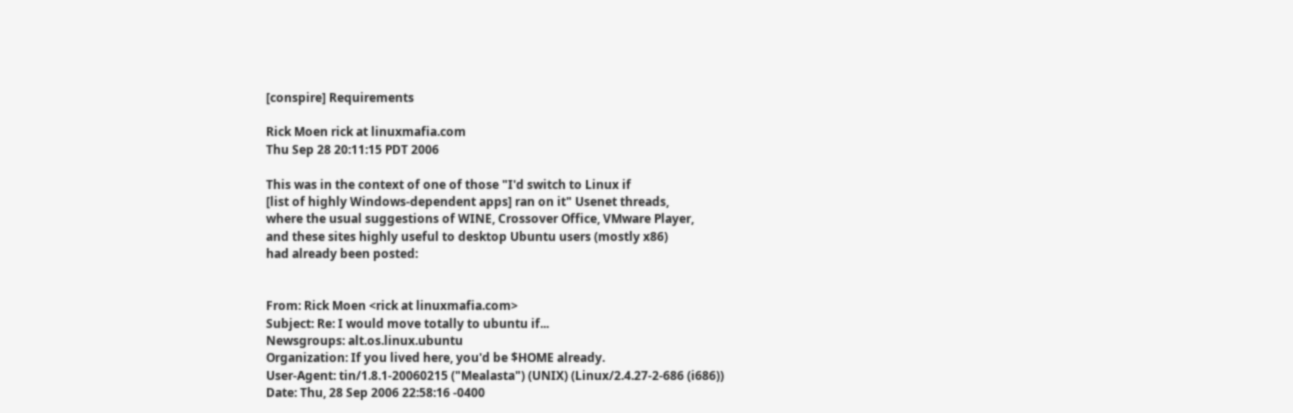[conspire] Requirements

Rick Moen rick at linuxmafia.com
Thu Sep 28 20:11:15 PDT 2006

This was in the context of one of those "I'd switch to Linux if
[list of highly Windows-dependent apps] ran on it" Usenet threads,
where the usual suggestions of WINE, Crossover Office, VMware Player,
and these sites highly useful to desktop Ubuntu users (mostly x86)
had already been posted:


From: Rick Moen <rick at linuxmafia.com>
Subject: Re: I would move totally to ubuntu if...
Newsgroups: alt.os.linux.ubuntu
Organization: If you lived here, you'd be $HOME already.
User-Agent: tin/1.8.1-20060215 ("Mealasta") (UNIX) (Linux/2.4.27-2-686 (i686))
Date: Thu, 28 Sep 2006 22:58:16 -0400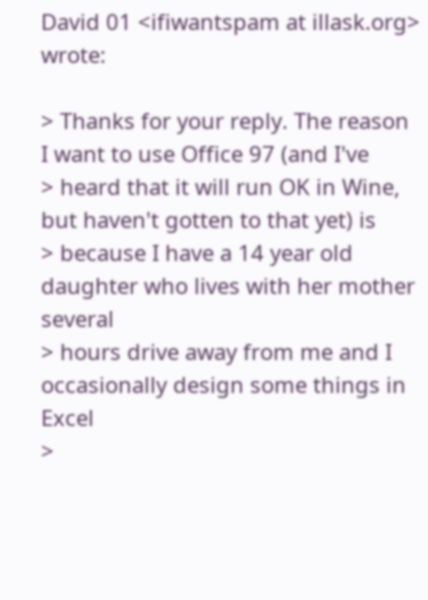David 01 <ifiwantspam at illask.org> wrote:

> Thanks for your reply. The reason I want to use Office 97 (and I've
> heard that it will run OK in Wine, but haven't gotten to that yet) is
> because I have a 14 year old daughter who lives with her mother several
> hours drive away from me and I occasionally design some things in Excel
>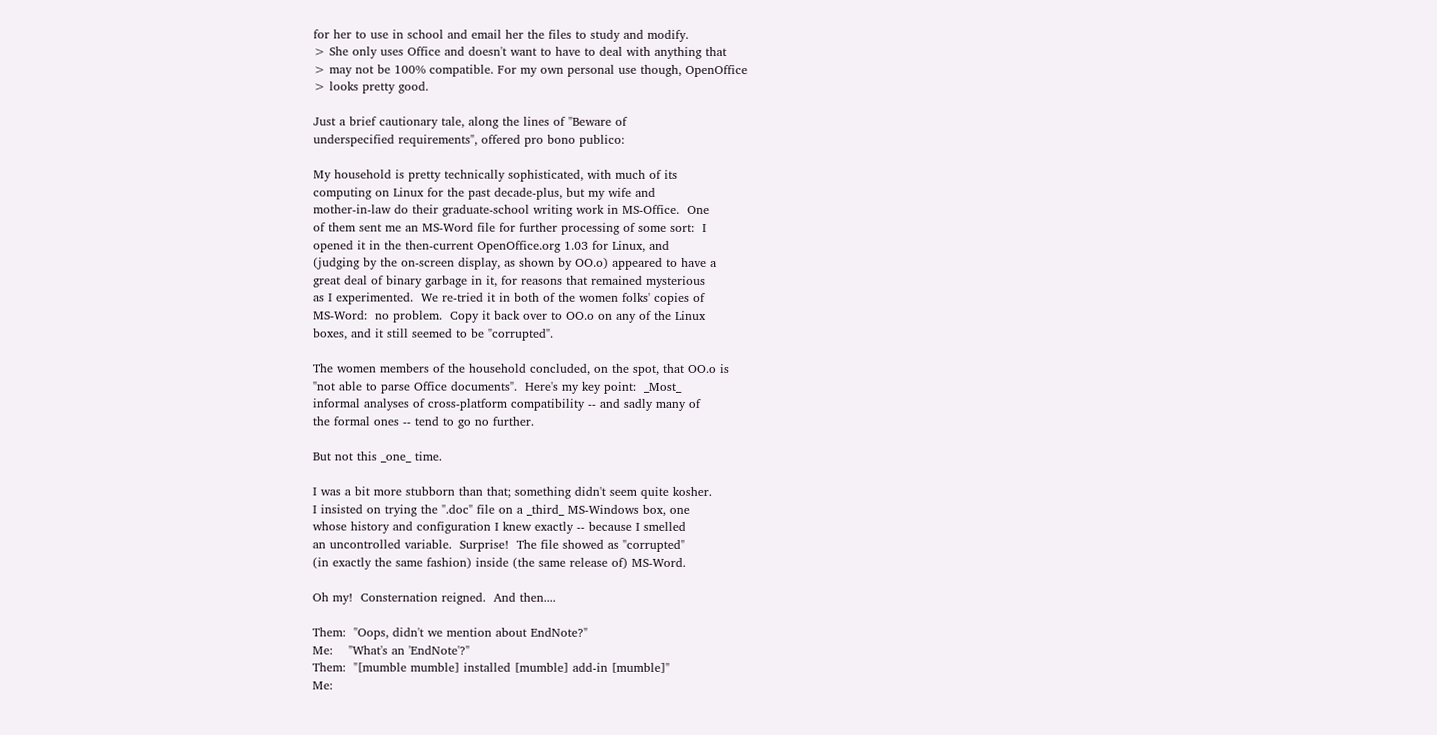for her to use in school and email her the files to study and modify.
> She only uses Office and doesn't want to have to deal with anything that
> may not be 100% compatible. For my own personal use though, OpenOffice
> looks pretty good.

Just a brief cautionary tale, along the lines of "Beware of
underspecified requirements", offered pro bono publico:

My household is pretty technically sophisticated, with much of its
computing on Linux for the past decade-plus, but my wife and
mother-in-law do their graduate-school writing work in MS-Office.  One
of them sent me an MS-Word file for further processing of some sort:  I
opened it in the then-current OpenOffice.org 1.03 for Linux, and
(judging by the on-screen display, as shown by OO.o) appeared to have a
great deal of binary garbage in it, for reasons that remained mysterious
as I experimented.  We re-tried it in both of the women folks' copies of
MS-Word:  no problem.  Copy it back over to OO.o on any of the Linux
boxes, and it still seemed to be "corrupted".

The women members of the household concluded, on the spot, that OO.o is
"not able to parse Office documents".  Here's my key point:  _Most_
informal analyses of cross-platform compatibility -- and sadly many of
the formal ones -- tend to go no further.

But not this _one_ time.

I was a bit more stubborn than that; something didn't seem quite kosher.
I insisted on trying the ".doc" file on a _third_ MS-Windows box, one
whose history and configuration I knew exactly -- because I smelled
an uncontrolled variable.  Surprise!  The file showed as "corrupted"
(in exactly the same fashion) inside (the same release of) MS-Word.

Oh my!  Consternation reigned.  And then....

Them:  "Oops, didn't we mention about EndNote?"
Me:    "What's an 'EndNote'?"
Them:  "[mumble mumble] installed [mumble] add-in [mumble]"
Me: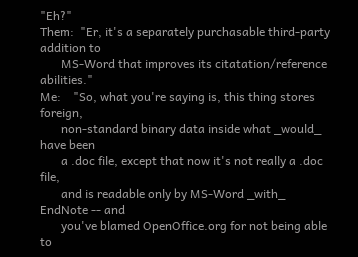"Eh?"
Them:  "Er, it's a separately purchasable third-party addition to
       MS-Word that improves its citatation/reference abilities."
Me:    "So, what you're saying is, this thing stores foreign,
       non-standard binary data inside what _would_ have been
       a .doc file, except that now it's not really a .doc file,
       and is readable only by MS-Word _with_ EndNote -- and
       you've blamed OpenOffice.org for not being able to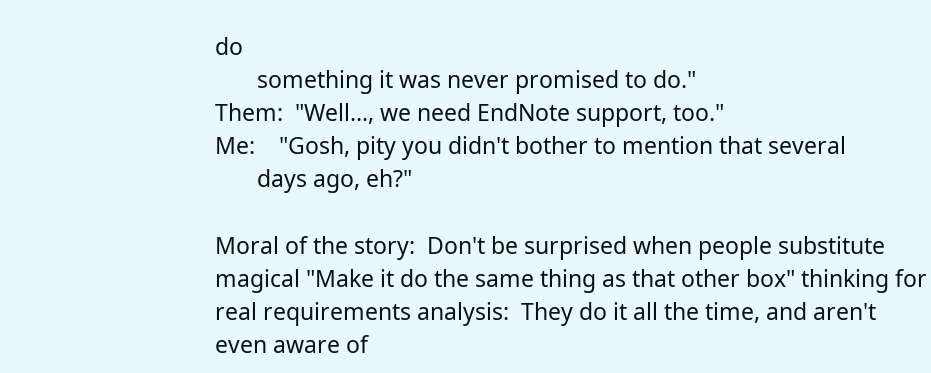do
       something it was never promised to do."
Them:  "Well..., we need EndNote support, too."
Me:    "Gosh, pity you didn't bother to mention that several
       days ago, eh?"

Moral of the story:  Don't be surprised when people substitute
magical "Make it do the same thing as that other box" thinking for
real requirements analysis:  They do it all the time, and aren't
even aware of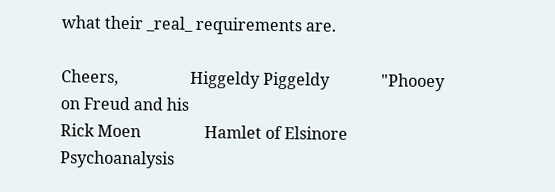what their _real_ requirements are.

Cheers,                  Higgeldy Piggeldy             "Phooey on Freud and his
Rick Moen                Hamlet of Elsinore            Psychoanalysis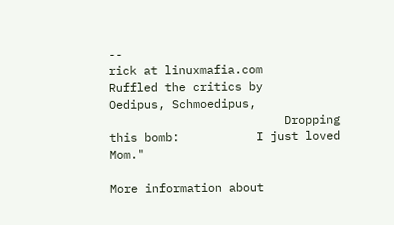--
rick at linuxmafia.com      Ruffled the critics by        Oedipus, Schmoedipus,
                         Dropping this bomb:           I just loved Mom."

More information about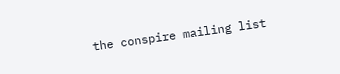the conspire mailing list